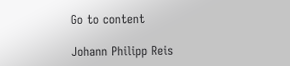Go to content

Johann Philipp Reis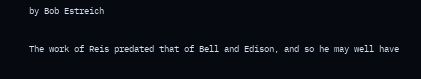by Bob Estreich

The work of Reis predated that of Bell and Edison, and so he may well have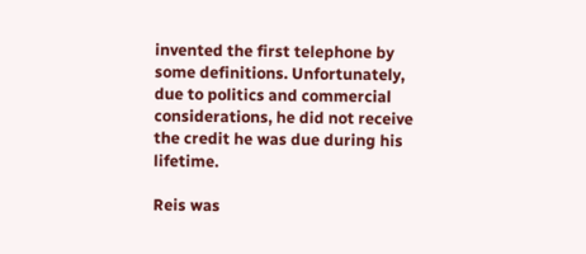invented the first telephone by some definitions. Unfortunately, due to politics and commercial considerations, he did not receive the credit he was due during his lifetime.

Reis was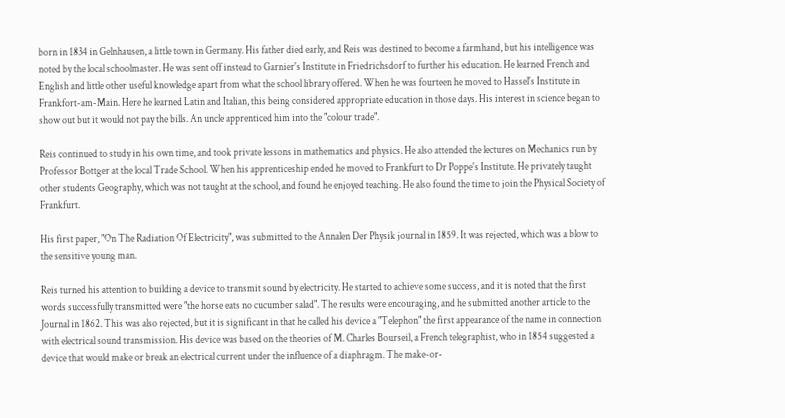born in 1834 in Gelnhausen, a little town in Germany. His father died early, and Reis was destined to become a farmhand, but his intelligence was noted by the local schoolmaster. He was sent off instead to Garnier's Institute in Friedrichsdorf to further his education. He learned French and English and little other useful knowledge apart from what the school library offered. When he was fourteen he moved to Hassel's Institute in Frankfort-am-Main. Here he learned Latin and Italian, this being considered appropriate education in those days. His interest in science began to show out but it would not pay the bills. An uncle apprenticed him into the "colour trade".

Reis continued to study in his own time, and took private lessons in mathematics and physics. He also attended the lectures on Mechanics run by Professor Bottger at the local Trade School. When his apprenticeship ended he moved to Frankfurt to Dr Poppe's Institute. He privately taught other students Geography, which was not taught at the school, and found he enjoyed teaching. He also found the time to join the Physical Society of Frankfurt.

His first paper, "On The Radiation Of Electricity", was submitted to the Annalen Der Physik journal in 1859. It was rejected, which was a blow to the sensitive young man.

Reis turned his attention to building a device to transmit sound by electricity. He started to achieve some success, and it is noted that the first words successfully transmitted were "the horse eats no cucumber salad". The results were encouraging, and he submitted another article to the Journal in 1862. This was also rejected, but it is significant in that he called his device a "Telephon" the first appearance of the name in connection with electrical sound transmission. His device was based on the theories of M. Charles Bourseil, a French telegraphist, who in 1854 suggested a device that would make or break an electrical current under the influence of a diaphragm. The make-or-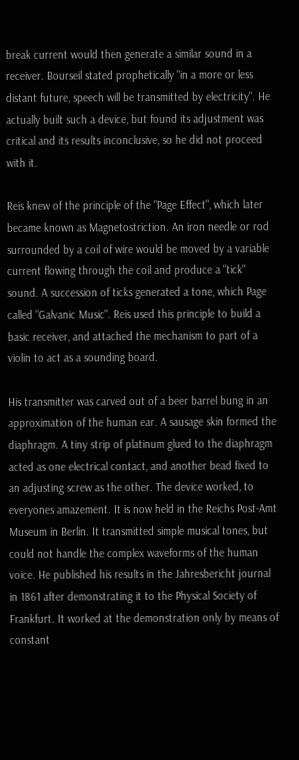break current would then generate a similar sound in a receiver. Bourseil stated prophetically "in a more or less distant future, speech will be transmitted by electricity". He actually built such a device, but found its adjustment was critical and its results inconclusive, so he did not proceed with it.

Reis knew of the principle of the "Page Effect", which later became known as Magnetostriction. An iron needle or rod surrounded by a coil of wire would be moved by a variable current flowing through the coil and produce a "tick" sound. A succession of ticks generated a tone, which Page called "Galvanic Music". Reis used this principle to build a basic receiver, and attached the mechanism to part of a violin to act as a sounding board.

His transmitter was carved out of a beer barrel bung in an approximation of the human ear. A sausage skin formed the diaphragm. A tiny strip of platinum glued to the diaphragm acted as one electrical contact, and another bead fixed to an adjusting screw as the other. The device worked, to everyones amazement. It is now held in the Reichs Post-Amt Museum in Berlin. It transmitted simple musical tones, but could not handle the complex waveforms of the human voice. He published his results in the Jahresbericht journal in 1861 after demonstrating it to the Physical Society of Frankfurt. It worked at the demonstration only by means of constant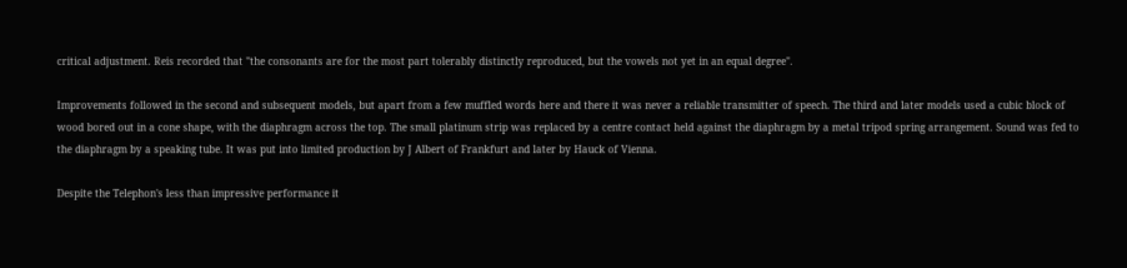critical adjustment. Reis recorded that "the consonants are for the most part tolerably distinctly reproduced, but the vowels not yet in an equal degree".

Improvements followed in the second and subsequent models, but apart from a few muffled words here and there it was never a reliable transmitter of speech. The third and later models used a cubic block of wood bored out in a cone shape, with the diaphragm across the top. The small platinum strip was replaced by a centre contact held against the diaphragm by a metal tripod spring arrangement. Sound was fed to the diaphragm by a speaking tube. It was put into limited production by J Albert of Frankfurt and later by Hauck of Vienna.

Despite the Telephon's less than impressive performance it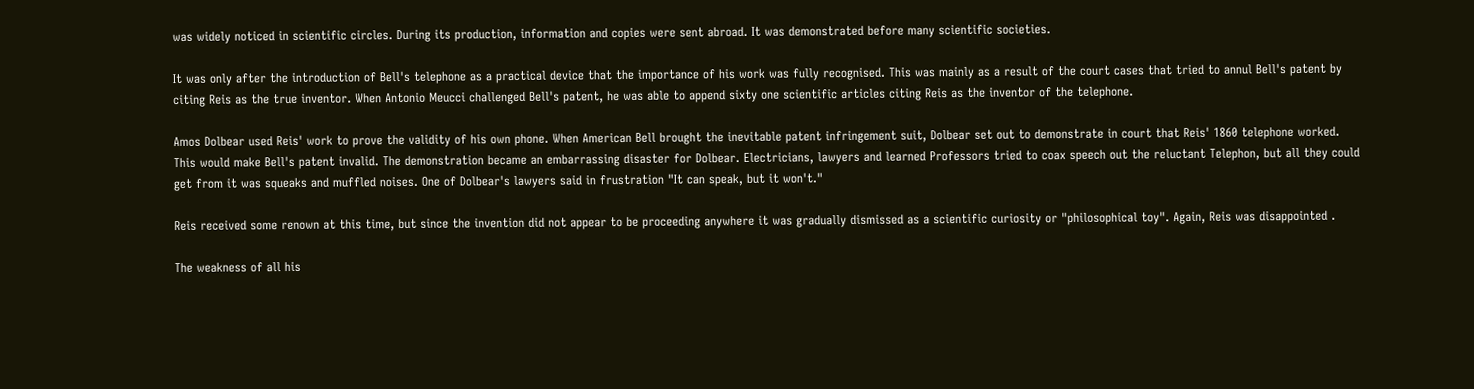was widely noticed in scientific circles. During its production, information and copies were sent abroad. It was demonstrated before many scientific societies.

It was only after the introduction of Bell's telephone as a practical device that the importance of his work was fully recognised. This was mainly as a result of the court cases that tried to annul Bell's patent by citing Reis as the true inventor. When Antonio Meucci challenged Bell's patent, he was able to append sixty one scientific articles citing Reis as the inventor of the telephone.

Amos Dolbear used Reis' work to prove the validity of his own phone. When American Bell brought the inevitable patent infringement suit, Dolbear set out to demonstrate in court that Reis' 1860 telephone worked. This would make Bell's patent invalid. The demonstration became an embarrassing disaster for Dolbear. Electricians, lawyers and learned Professors tried to coax speech out the reluctant Telephon, but all they could get from it was squeaks and muffled noises. One of Dolbear's lawyers said in frustration "It can speak, but it won't."

Reis received some renown at this time, but since the invention did not appear to be proceeding anywhere it was gradually dismissed as a scientific curiosity or "philosophical toy". Again, Reis was disappointed .

The weakness of all his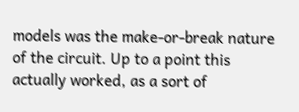models was the make-or-break nature of the circuit. Up to a point this actually worked, as a sort of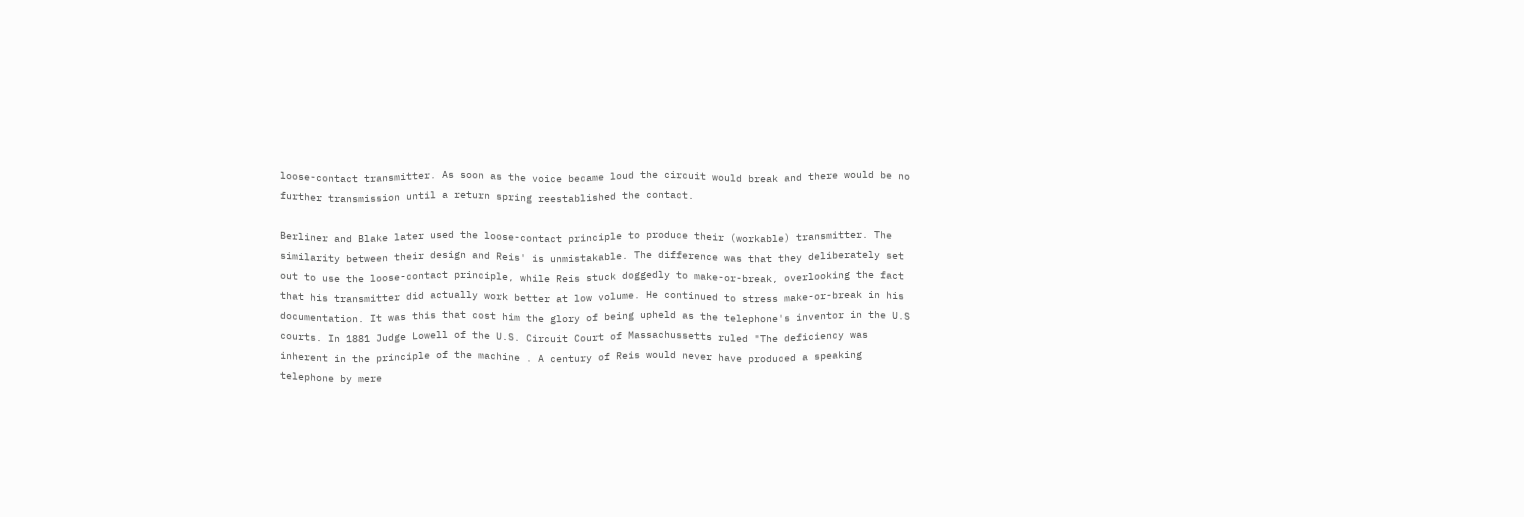loose-contact transmitter. As soon as the voice became loud the circuit would break and there would be no further transmission until a return spring reestablished the contact.

Berliner and Blake later used the loose-contact principle to produce their (workable) transmitter. The similarity between their design and Reis' is unmistakable. The difference was that they deliberately set out to use the loose-contact principle, while Reis stuck doggedly to make-or-break, overlooking the fact that his transmitter did actually work better at low volume. He continued to stress make-or-break in his documentation. It was this that cost him the glory of being upheld as the telephone's inventor in the U.S courts. In 1881 Judge Lowell of the U.S. Circuit Court of Massachussetts ruled "The deficiency was inherent in the principle of the machine . A century of Reis would never have produced a speaking telephone by mere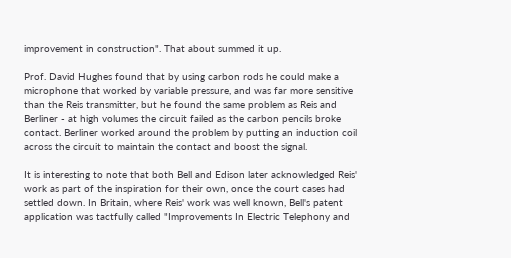improvement in construction". That about summed it up.

Prof. David Hughes found that by using carbon rods he could make a microphone that worked by variable pressure, and was far more sensitive than the Reis transmitter, but he found the same problem as Reis and Berliner - at high volumes the circuit failed as the carbon pencils broke contact. Berliner worked around the problem by putting an induction coil across the circuit to maintain the contact and boost the signal.

It is interesting to note that both Bell and Edison later acknowledged Reis' work as part of the inspiration for their own, once the court cases had settled down. In Britain, where Reis' work was well known, Bell's patent application was tactfully called "Improvements In Electric Telephony and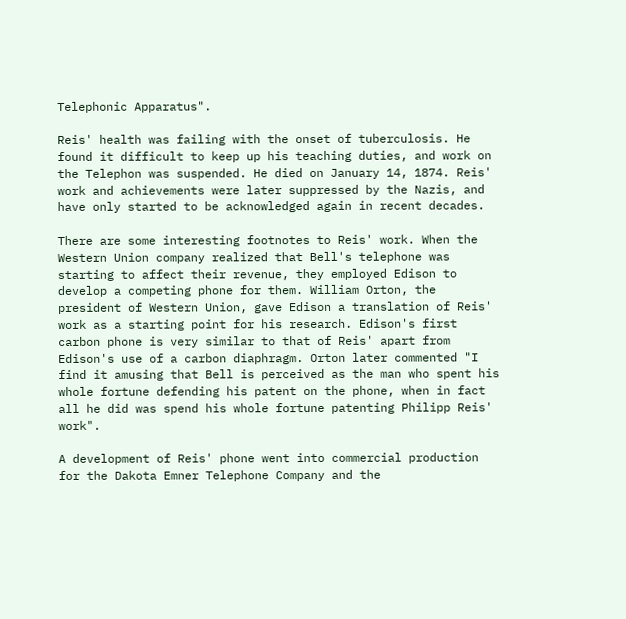Telephonic Apparatus".

Reis' health was failing with the onset of tuberculosis. He found it difficult to keep up his teaching duties, and work on the Telephon was suspended. He died on January 14, 1874. Reis' work and achievements were later suppressed by the Nazis, and have only started to be acknowledged again in recent decades.

There are some interesting footnotes to Reis' work. When the Western Union company realized that Bell's telephone was starting to affect their revenue, they employed Edison to develop a competing phone for them. William Orton, the president of Western Union, gave Edison a translation of Reis' work as a starting point for his research. Edison's first carbon phone is very similar to that of Reis' apart from Edison's use of a carbon diaphragm. Orton later commented "I find it amusing that Bell is perceived as the man who spent his whole fortune defending his patent on the phone, when in fact all he did was spend his whole fortune patenting Philipp Reis' work".

A development of Reis' phone went into commercial production for the Dakota Emner Telephone Company and the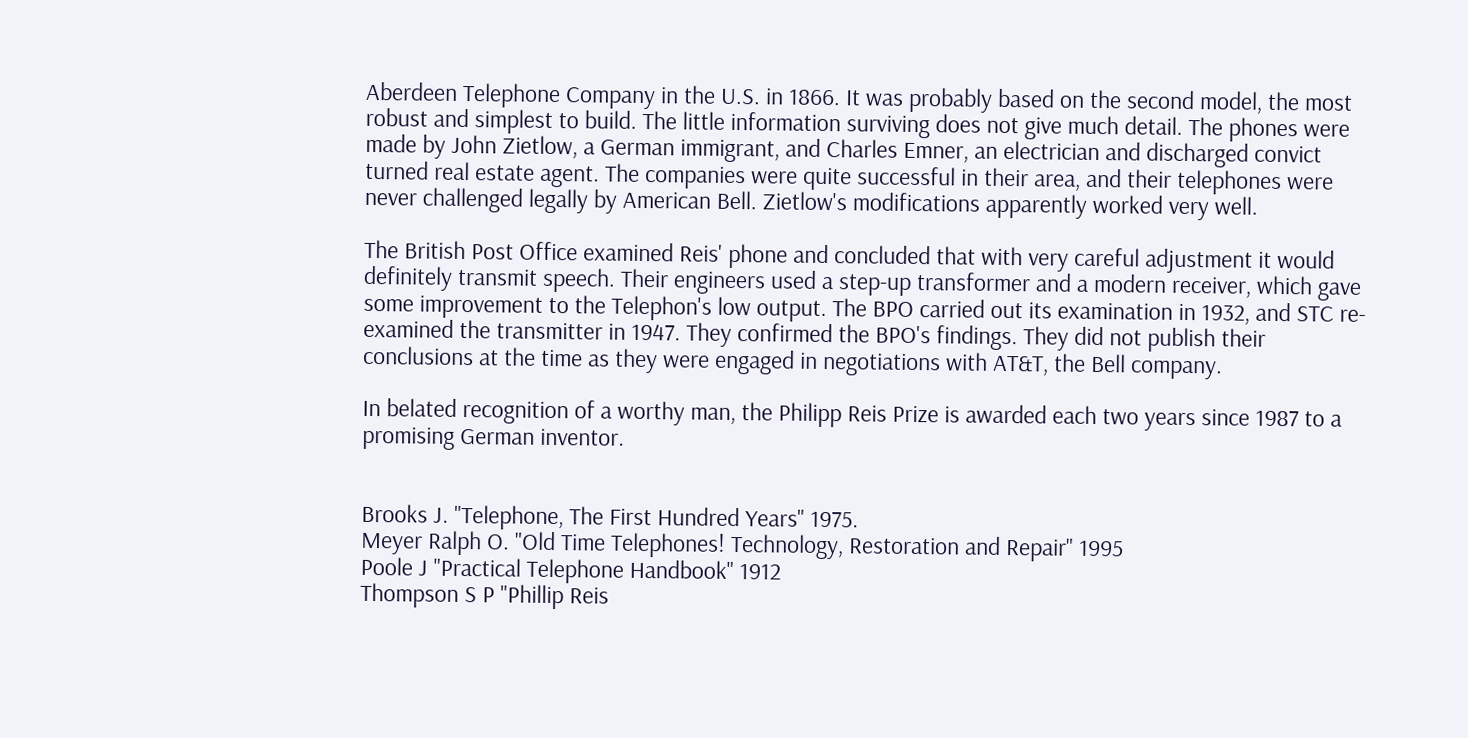Aberdeen Telephone Company in the U.S. in 1866. It was probably based on the second model, the most robust and simplest to build. The little information surviving does not give much detail. The phones were made by John Zietlow, a German immigrant, and Charles Emner, an electrician and discharged convict turned real estate agent. The companies were quite successful in their area, and their telephones were never challenged legally by American Bell. Zietlow's modifications apparently worked very well.

The British Post Office examined Reis' phone and concluded that with very careful adjustment it would definitely transmit speech. Their engineers used a step-up transformer and a modern receiver, which gave some improvement to the Telephon's low output. The BPO carried out its examination in 1932, and STC re-examined the transmitter in 1947. They confirmed the BPO's findings. They did not publish their conclusions at the time as they were engaged in negotiations with AT&T, the Bell company.

In belated recognition of a worthy man, the Philipp Reis Prize is awarded each two years since 1987 to a promising German inventor.


Brooks J. "Telephone, The First Hundred Years" 1975.
Meyer Ralph O. "Old Time Telephones! Technology, Restoration and Repair" 1995
Poole J "Practical Telephone Handbook" 1912
Thompson S P "Phillip Reis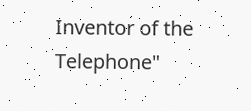Inventor of the Telephone"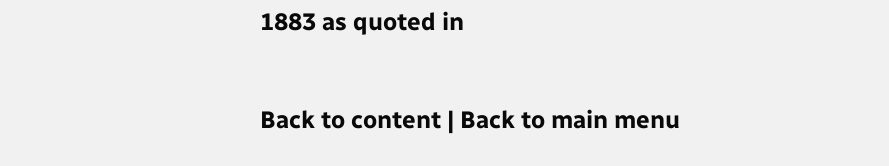1883 as quoted in

Back to content | Back to main menu